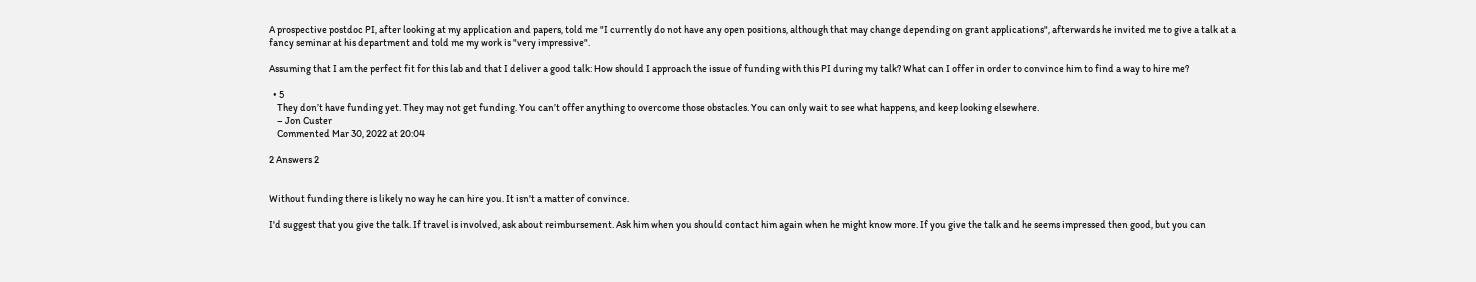A prospective postdoc PI, after looking at my application and papers, told me "I currently do not have any open positions, although that may change depending on grant applications", afterwards he invited me to give a talk at a fancy seminar at his department and told me my work is "very impressive".

Assuming that I am the perfect fit for this lab and that I deliver a good talk: How should I approach the issue of funding with this PI during my talk? What can I offer in order to convince him to find a way to hire me?

  • 5
    They don’t have funding yet. They may not get funding. You can’t offer anything to overcome those obstacles. You can only wait to see what happens, and keep looking elsewhere.
    – Jon Custer
    Commented Mar 30, 2022 at 20:04

2 Answers 2


Without funding there is likely no way he can hire you. It isn't a matter of convince.

I'd suggest that you give the talk. If travel is involved, ask about reimbursement. Ask him when you should contact him again when he might know more. If you give the talk and he seems impressed then good, but you can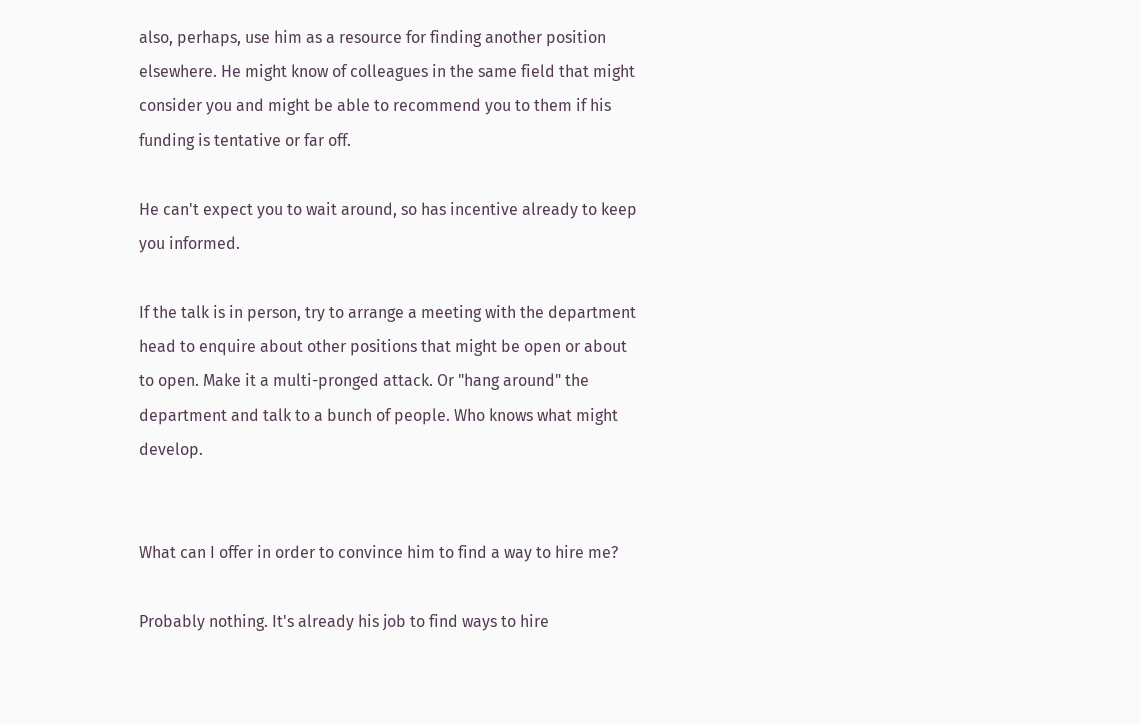also, perhaps, use him as a resource for finding another position elsewhere. He might know of colleagues in the same field that might consider you and might be able to recommend you to them if his funding is tentative or far off.

He can't expect you to wait around, so has incentive already to keep you informed.

If the talk is in person, try to arrange a meeting with the department head to enquire about other positions that might be open or about to open. Make it a multi-pronged attack. Or "hang around" the department and talk to a bunch of people. Who knows what might develop.


What can I offer in order to convince him to find a way to hire me?

Probably nothing. It's already his job to find ways to hire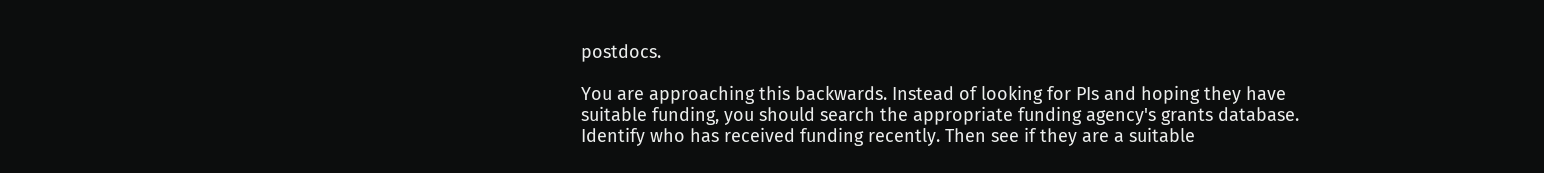postdocs.

You are approaching this backwards. Instead of looking for PIs and hoping they have suitable funding, you should search the appropriate funding agency's grants database. Identify who has received funding recently. Then see if they are a suitable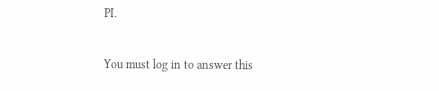PI.

You must log in to answer this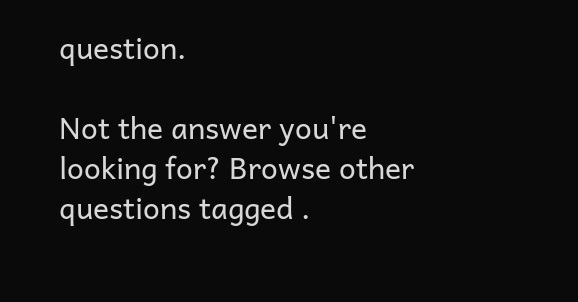question.

Not the answer you're looking for? Browse other questions tagged .